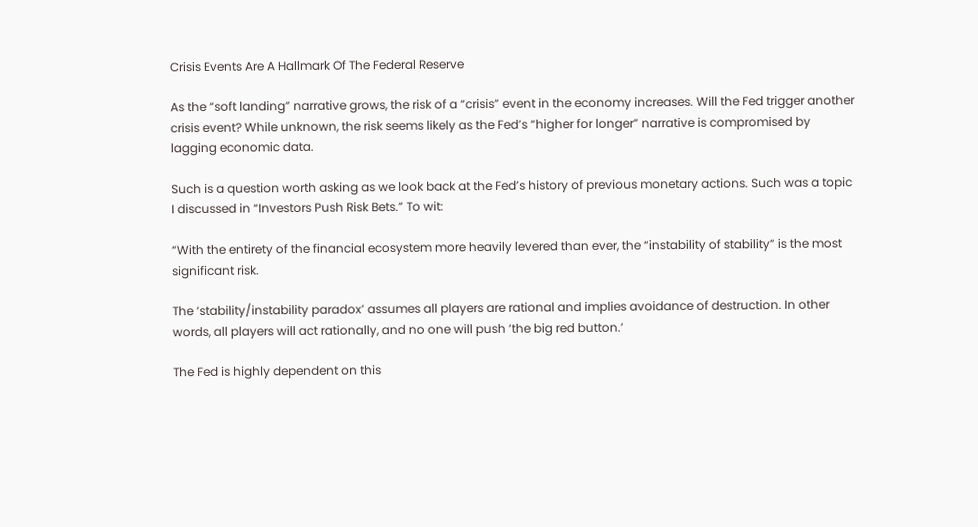Crisis Events Are A Hallmark Of The Federal Reserve

As the “soft landing” narrative grows, the risk of a “crisis” event in the economy increases. Will the Fed trigger another crisis event? While unknown, the risk seems likely as the Fed’s “higher for longer” narrative is compromised by lagging economic data.

Such is a question worth asking as we look back at the Fed’s history of previous monetary actions. Such was a topic I discussed in “Investors Push Risk Bets.” To wit:

“With the entirety of the financial ecosystem more heavily levered than ever, the “instability of stability” is the most significant risk.

The ‘stability/instability paradox’ assumes all players are rational and implies avoidance of destruction. In other words, all players will act rationally, and no one will push ‘the big red button.’

The Fed is highly dependent on this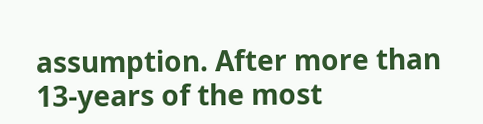assumption. After more than 13-years of the most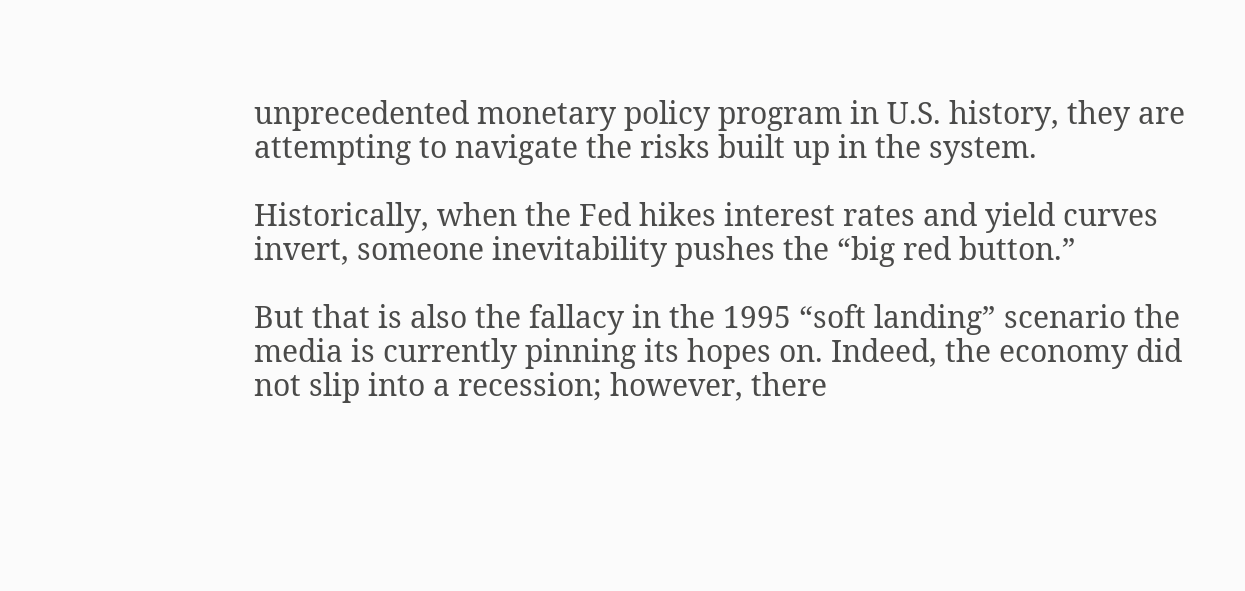unprecedented monetary policy program in U.S. history, they are attempting to navigate the risks built up in the system.

Historically, when the Fed hikes interest rates and yield curves invert, someone inevitability pushes the “big red button.”

But that is also the fallacy in the 1995 “soft landing” scenario the media is currently pinning its hopes on. Indeed, the economy did not slip into a recession; however, there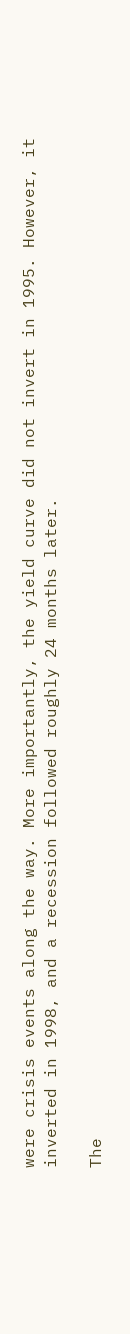were crisis events along the way. More importantly, the yield curve did not invert in 1995. However, it inverted in 1998, and a recession followed roughly 24 months later.

The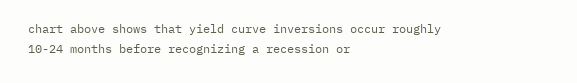chart above shows that yield curve inversions occur roughly 10-24 months before recognizing a recession or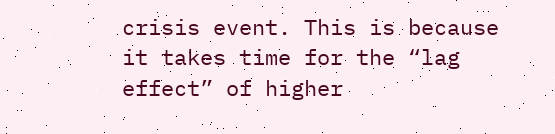crisis event. This is because it takes time for the “lag effect” of higher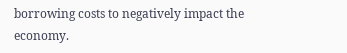borrowing costs to negatively impact the economy.